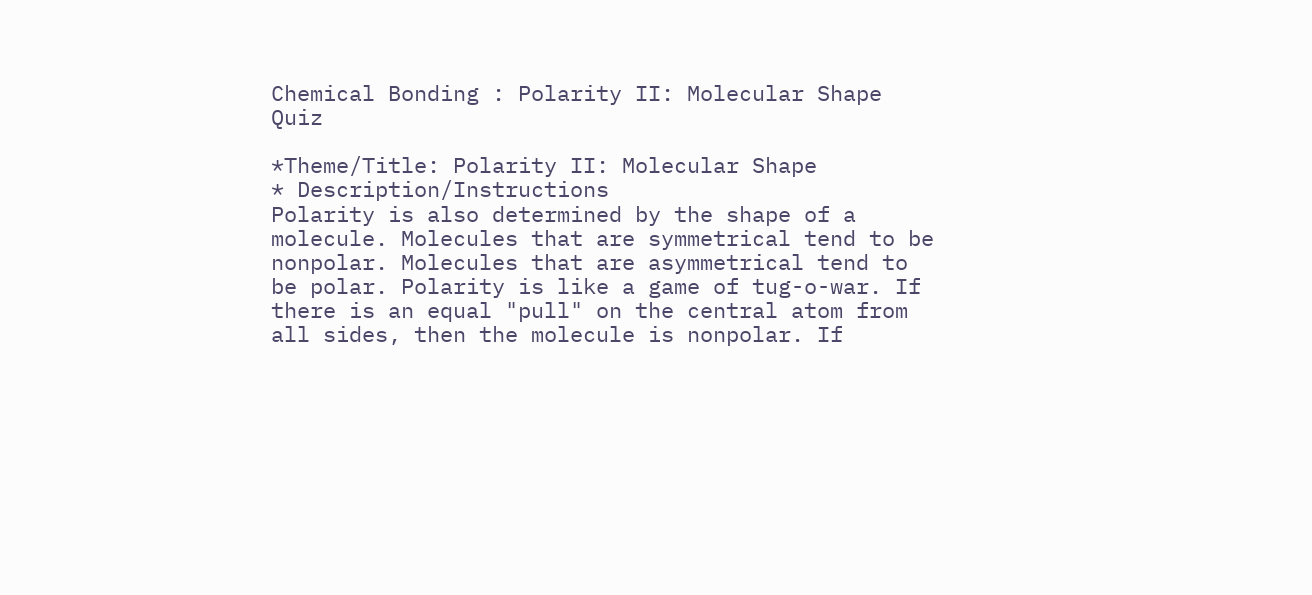Chemical Bonding : Polarity II: Molecular Shape Quiz

*Theme/Title: Polarity II: Molecular Shape
* Description/Instructions
Polarity is also determined by the shape of a molecule. Molecules that are symmetrical tend to be nonpolar. Molecules that are asymmetrical tend to be polar. Polarity is like a game of tug-o-war. If there is an equal "pull" on the central atom from all sides, then the molecule is nonpolar. If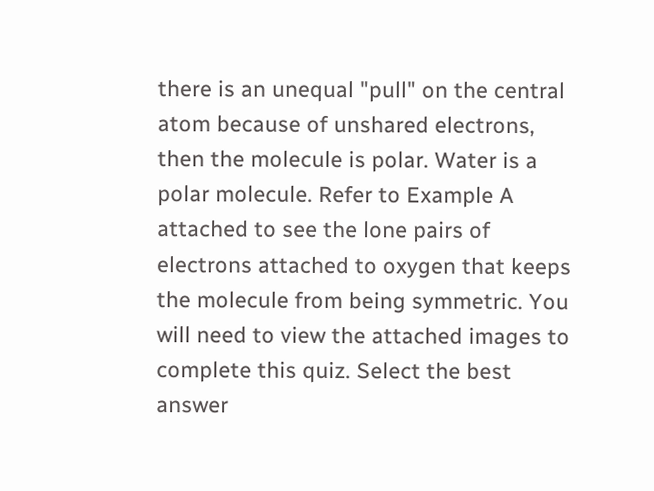there is an unequal "pull" on the central atom because of unshared electrons, then the molecule is polar. Water is a polar molecule. Refer to Example A attached to see the lone pairs of electrons attached to oxygen that keeps the molecule from being symmetric. You will need to view the attached images to complete this quiz. Select the best answer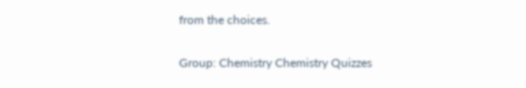from the choices.

Group: Chemistry Chemistry Quizzes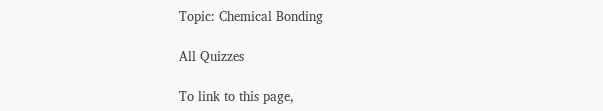Topic: Chemical Bonding

All Quizzes

To link to this page,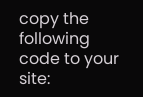copy the following code to your site: